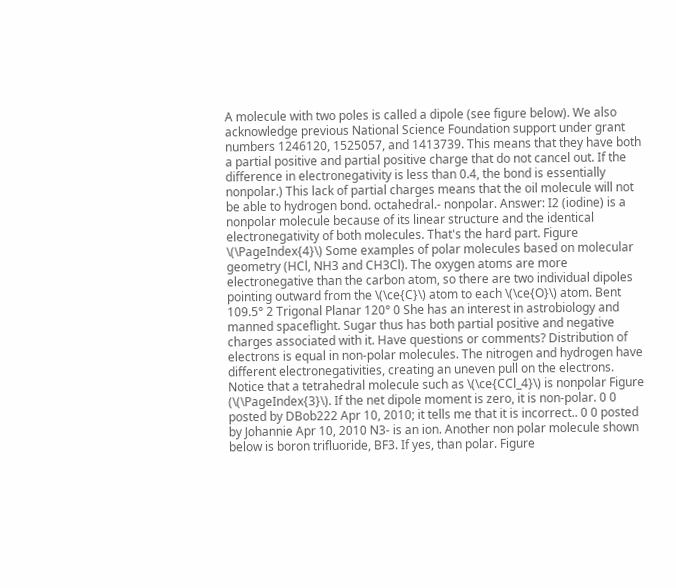A molecule with two poles is called a dipole (see figure below). We also acknowledge previous National Science Foundation support under grant numbers 1246120, 1525057, and 1413739. This means that they have both a partial positive and partial positive charge that do not cancel out. If the difference in electronegativity is less than 0.4, the bond is essentially nonpolar.) This lack of partial charges means that the oil molecule will not be able to hydrogen bond. octahedral.- nonpolar. Answer: I2 (iodine) is a nonpolar molecule because of its linear structure and the identical electronegativity of both molecules. That's the hard part. Figure \(\PageIndex{4}\) Some examples of polar molecules based on molecular geometry (HCl, NH3 and CH3Cl). The oxygen atoms are more electronegative than the carbon atom, so there are two individual dipoles pointing outward from the \(\ce{C}\) atom to each \(\ce{O}\) atom. Bent 109.5° 2 Trigonal Planar 120° 0 She has an interest in astrobiology and manned spaceflight. Sugar thus has both partial positive and negative charges associated with it. Have questions or comments? Distribution of electrons is equal in non-polar molecules. The nitrogen and hydrogen have different electronegativities, creating an uneven pull on the electrons. Notice that a tetrahedral molecule such as \(\ce{CCl_4}\) is nonpolar Figure (\(\PageIndex{3}\). If the net dipole moment is zero, it is non-polar. 0 0 posted by DBob222 Apr 10, 2010; it tells me that it is incorrect.. 0 0 posted by Johannie Apr 10, 2010 N3- is an ion. Another non polar molecule shown below is boron trifluoride, BF3. If yes, than polar. Figure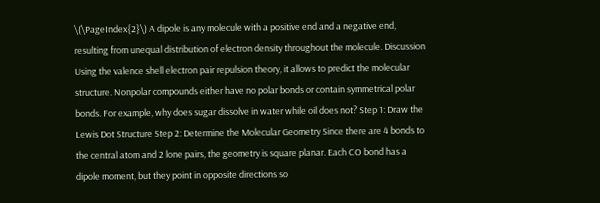\(\PageIndex{2}\) A dipole is any molecule with a positive end and a negative end, resulting from unequal distribution of electron density throughout the molecule. Discussion Using the valence shell electron pair repulsion theory, it allows to predict the molecular structure. Nonpolar compounds either have no polar bonds or contain symmetrical polar bonds. For example, why does sugar dissolve in water while oil does not? Step 1: Draw the Lewis Dot Structure Step 2: Determine the Molecular Geometry Since there are 4 bonds to the central atom and 2 lone pairs, the geometry is square planar. Each CO bond has a dipole moment, but they point in opposite directions so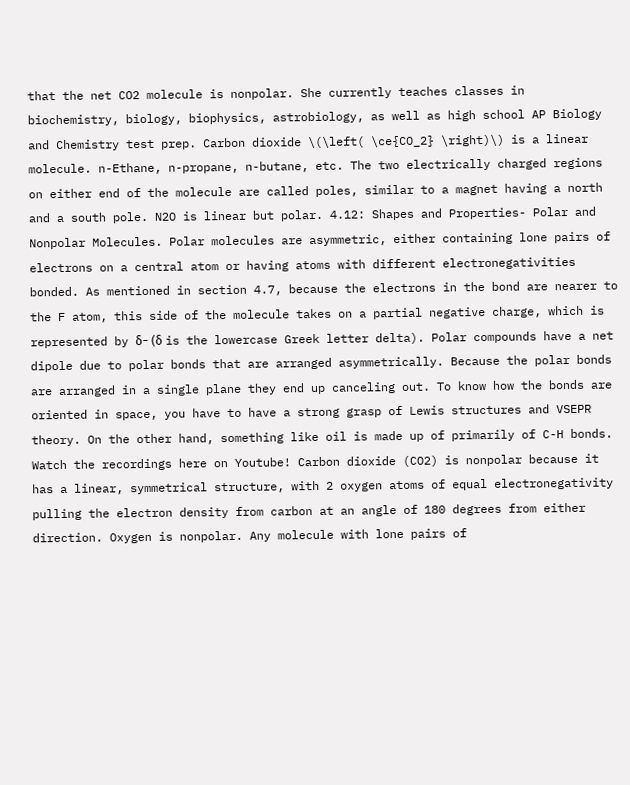that the net CO2 molecule is nonpolar. She currently teaches classes in biochemistry, biology, biophysics, astrobiology, as well as high school AP Biology and Chemistry test prep. Carbon dioxide \(\left( \ce{CO_2} \right)\) is a linear molecule. n-Ethane, n-propane, n-butane, etc. The two electrically charged regions on either end of the molecule are called poles, similar to a magnet having a north and a south pole. N2O is linear but polar. 4.12: Shapes and Properties- Polar and Nonpolar Molecules. Polar molecules are asymmetric, either containing lone pairs of electrons on a central atom or having atoms with different electronegativities bonded. As mentioned in section 4.7, because the electrons in the bond are nearer to the F atom, this side of the molecule takes on a partial negative charge, which is represented by δ− (δ is the lowercase Greek letter delta). Polar compounds have a net dipole due to polar bonds that are arranged asymmetrically. Because the polar bonds are arranged in a single plane they end up canceling out. To know how the bonds are oriented in space, you have to have a strong grasp of Lewis structures and VSEPR theory. On the other hand, something like oil is made up of primarily of C-H bonds. Watch the recordings here on Youtube! Carbon dioxide (CO2) is nonpolar because it has a linear, symmetrical structure, with 2 oxygen atoms of equal electronegativity pulling the electron density from carbon at an angle of 180 degrees from either direction. Oxygen is nonpolar. Any molecule with lone pairs of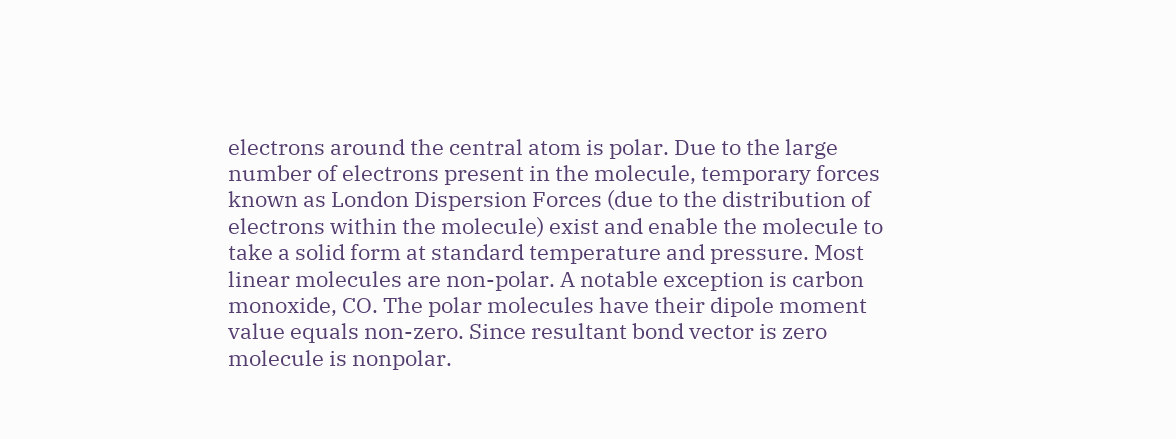electrons around the central atom is polar. Due to the large number of electrons present in the molecule, temporary forces known as London Dispersion Forces (due to the distribution of electrons within the molecule) exist and enable the molecule to take a solid form at standard temperature and pressure. Most linear molecules are non-polar. A notable exception is carbon monoxide, CO. The polar molecules have their dipole moment value equals non-zero. Since resultant bond vector is zero molecule is nonpolar.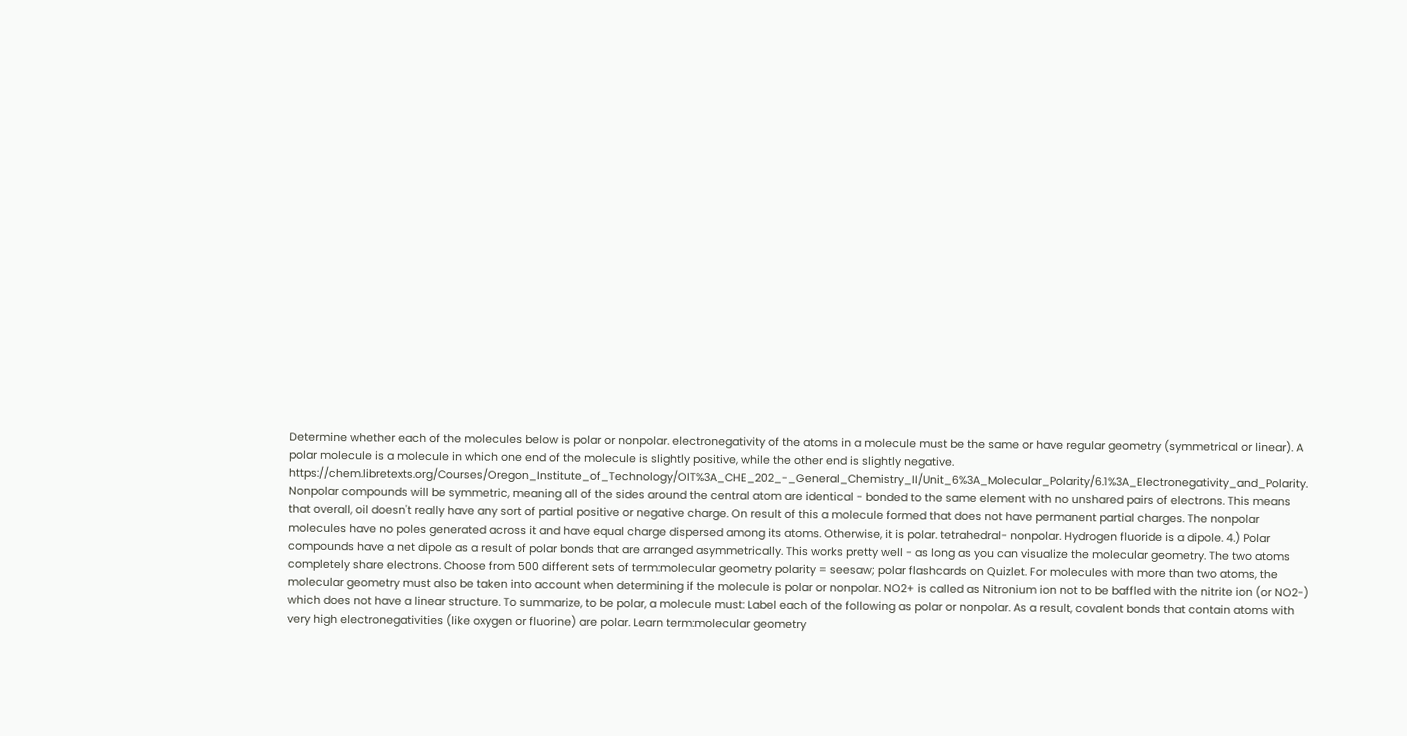Determine whether each of the molecules below is polar or nonpolar. electronegativity of the atoms in a molecule must be the same or have regular geometry (symmetrical or linear). A polar molecule is a molecule in which one end of the molecule is slightly positive, while the other end is slightly negative. https://chem.libretexts.org/Courses/Oregon_Institute_of_Technology/OIT%3A_CHE_202_-_General_Chemistry_II/Unit_6%3A_Molecular_Polarity/6.1%3A_Electronegativity_and_Polarity. Nonpolar compounds will be symmetric, meaning all of the sides around the central atom are identical - bonded to the same element with no unshared pairs of electrons. This means that overall, oil doesn't really have any sort of partial positive or negative charge. On result of this a molecule formed that does not have permanent partial charges. The nonpolar molecules have no poles generated across it and have equal charge dispersed among its atoms. Otherwise, it is polar. tetrahedral- nonpolar. Hydrogen fluoride is a dipole. 4.) Polar compounds have a net dipole as a result of polar bonds that are arranged asymmetrically. This works pretty well - as long as you can visualize the molecular geometry. The two atoms completely share electrons. Choose from 500 different sets of term:molecular geometry polarity = seesaw; polar flashcards on Quizlet. For molecules with more than two atoms, the molecular geometry must also be taken into account when determining if the molecule is polar or nonpolar. NO2+ is called as Nitronium ion not to be baffled with the nitrite ion (or NO2-) which does not have a linear structure. To summarize, to be polar, a molecule must: Label each of the following as polar or nonpolar. As a result, covalent bonds that contain atoms with very high electronegativities (like oxygen or fluorine) are polar. Learn term:molecular geometry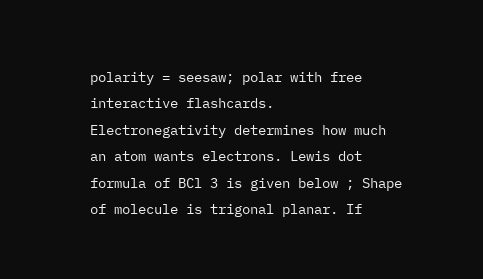polarity = seesaw; polar with free interactive flashcards. Electronegativity determines how much an atom wants electrons. Lewis dot formula of BCl 3 is given below ; Shape of molecule is trigonal planar. If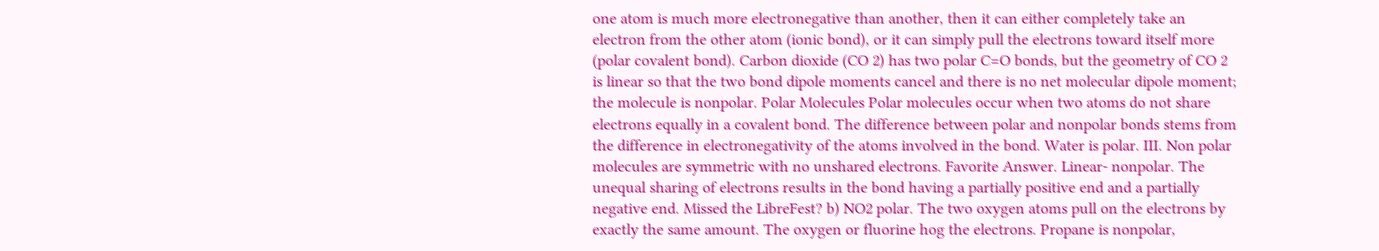one atom is much more electronegative than another, then it can either completely take an electron from the other atom (ionic bond), or it can simply pull the electrons toward itself more (polar covalent bond). Carbon dioxide (CO 2) has two polar C=O bonds, but the geometry of CO 2 is linear so that the two bond dipole moments cancel and there is no net molecular dipole moment; the molecule is nonpolar. Polar Molecules Polar molecules occur when two atoms do not share electrons equally in a covalent bond. The difference between polar and nonpolar bonds stems from the difference in electronegativity of the atoms involved in the bond. Water is polar. III. Non polar molecules are symmetric with no unshared electrons. Favorite Answer. Linear- nonpolar. The unequal sharing of electrons results in the bond having a partially positive end and a partially negative end. Missed the LibreFest? b) NO2 polar. The two oxygen atoms pull on the electrons by exactly the same amount. The oxygen or fluorine hog the electrons. Propane is nonpolar,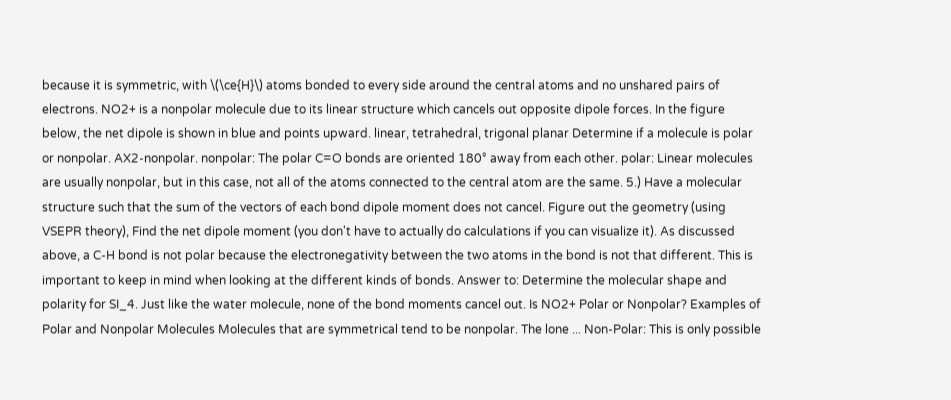because it is symmetric, with \(\ce{H}\) atoms bonded to every side around the central atoms and no unshared pairs of electrons. NO2+ is a nonpolar molecule due to its linear structure which cancels out opposite dipole forces. In the figure below, the net dipole is shown in blue and points upward. linear, tetrahedral, trigonal planar Determine if a molecule is polar or nonpolar. AX2-nonpolar. nonpolar: The polar C=O bonds are oriented 180° away from each other. polar: Linear molecules are usually nonpolar, but in this case, not all of the atoms connected to the central atom are the same. 5.) Have a molecular structure such that the sum of the vectors of each bond dipole moment does not cancel. Figure out the geometry (using VSEPR theory), Find the net dipole moment (you don't have to actually do calculations if you can visualize it). As discussed above, a C-H bond is not polar because the electronegativity between the two atoms in the bond is not that different. This is important to keep in mind when looking at the different kinds of bonds. Answer to: Determine the molecular shape and polarity for SI_4. Just like the water molecule, none of the bond moments cancel out. Is NO2+ Polar or Nonpolar? Examples of Polar and Nonpolar Molecules Molecules that are symmetrical tend to be nonpolar. The lone ... Non-Polar: This is only possible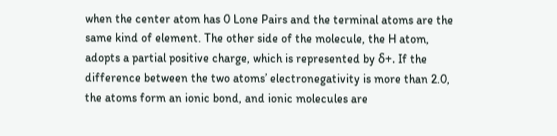when the center atom has 0 Lone Pairs and the terminal atoms are the same kind of element. The other side of the molecule, the H atom, adopts a partial positive charge, which is represented by δ+. If the difference between the two atoms’ electronegativity is more than 2.0, the atoms form an ionic bond, and ionic molecules are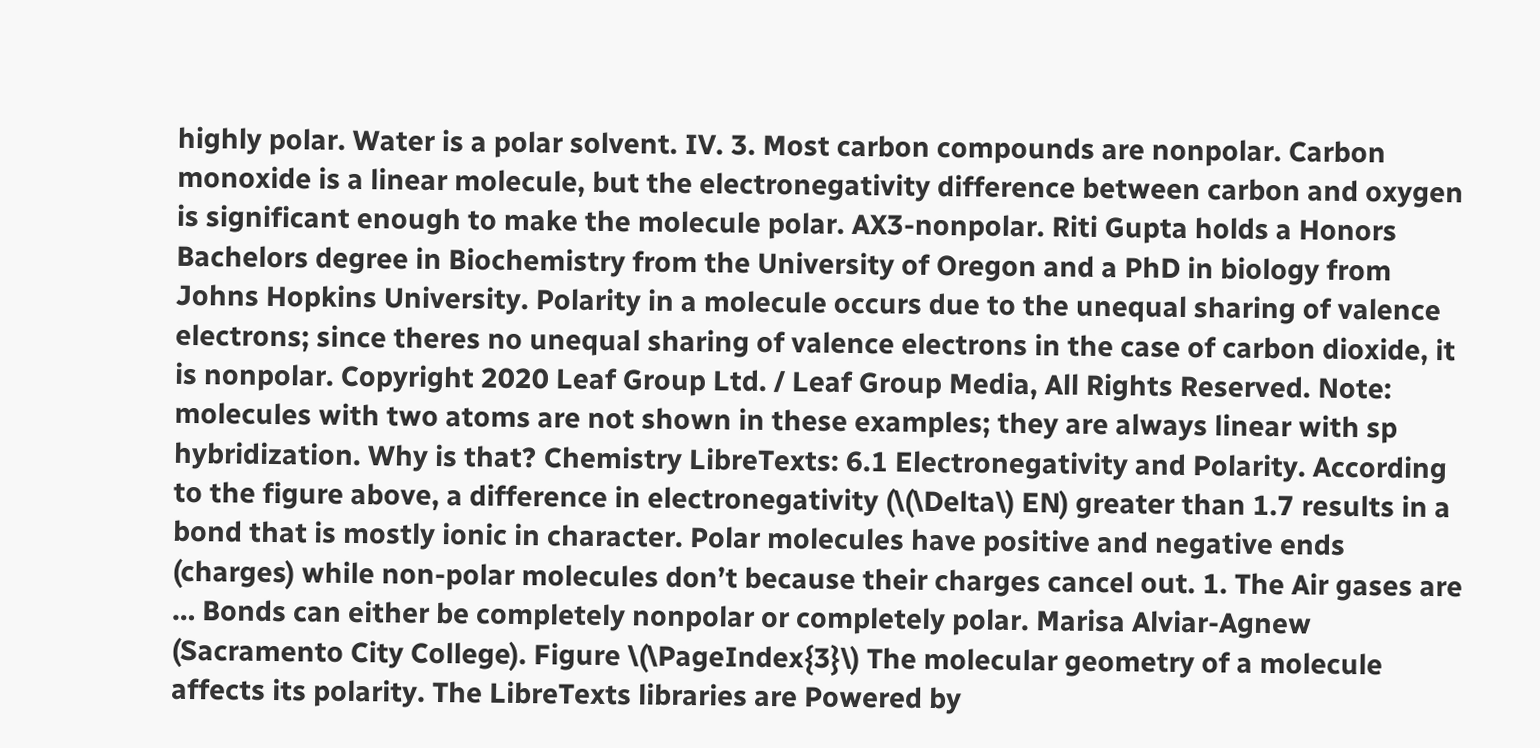highly polar. Water is a polar solvent. IV. 3. Most carbon compounds are nonpolar. Carbon monoxide is a linear molecule, but the electronegativity difference between carbon and oxygen is significant enough to make the molecule polar. AX3-nonpolar. Riti Gupta holds a Honors Bachelors degree in Biochemistry from the University of Oregon and a PhD in biology from Johns Hopkins University. Polarity in a molecule occurs due to the unequal sharing of valence electrons; since theres no unequal sharing of valence electrons in the case of carbon dioxide, it is nonpolar. Copyright 2020 Leaf Group Ltd. / Leaf Group Media, All Rights Reserved. Note: molecules with two atoms are not shown in these examples; they are always linear with sp hybridization. Why is that? Chemistry LibreTexts: 6.1 Electronegativity and Polarity. According to the figure above, a difference in electronegativity (\(\Delta\) EN) greater than 1.7 results in a bond that is mostly ionic in character. Polar molecules have positive and negative ends (charges) while non-polar molecules don’t because their charges cancel out. 1. The Air gases are … Bonds can either be completely nonpolar or completely polar. Marisa Alviar-Agnew (Sacramento City College). Figure \(\PageIndex{3}\) The molecular geometry of a molecule affects its polarity. The LibreTexts libraries are Powered by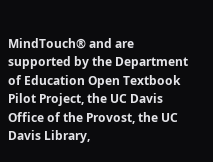MindTouch® and are supported by the Department of Education Open Textbook Pilot Project, the UC Davis Office of the Provost, the UC Davis Library,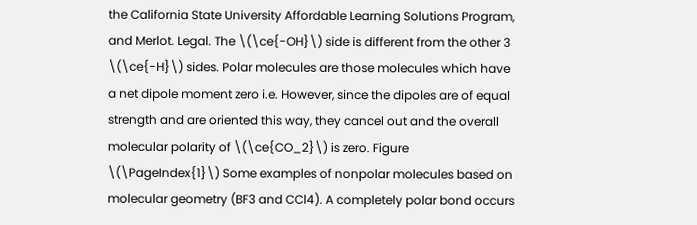the California State University Affordable Learning Solutions Program, and Merlot. Legal. The \(\ce{-OH}\) side is different from the other 3 \(\ce{-H}\) sides. Polar molecules are those molecules which have a net dipole moment zero i.e. However, since the dipoles are of equal strength and are oriented this way, they cancel out and the overall molecular polarity of \(\ce{CO_2}\) is zero. Figure \(\PageIndex{1}\) Some examples of nonpolar molecules based on molecular geometry (BF3 and CCl4). A completely polar bond occurs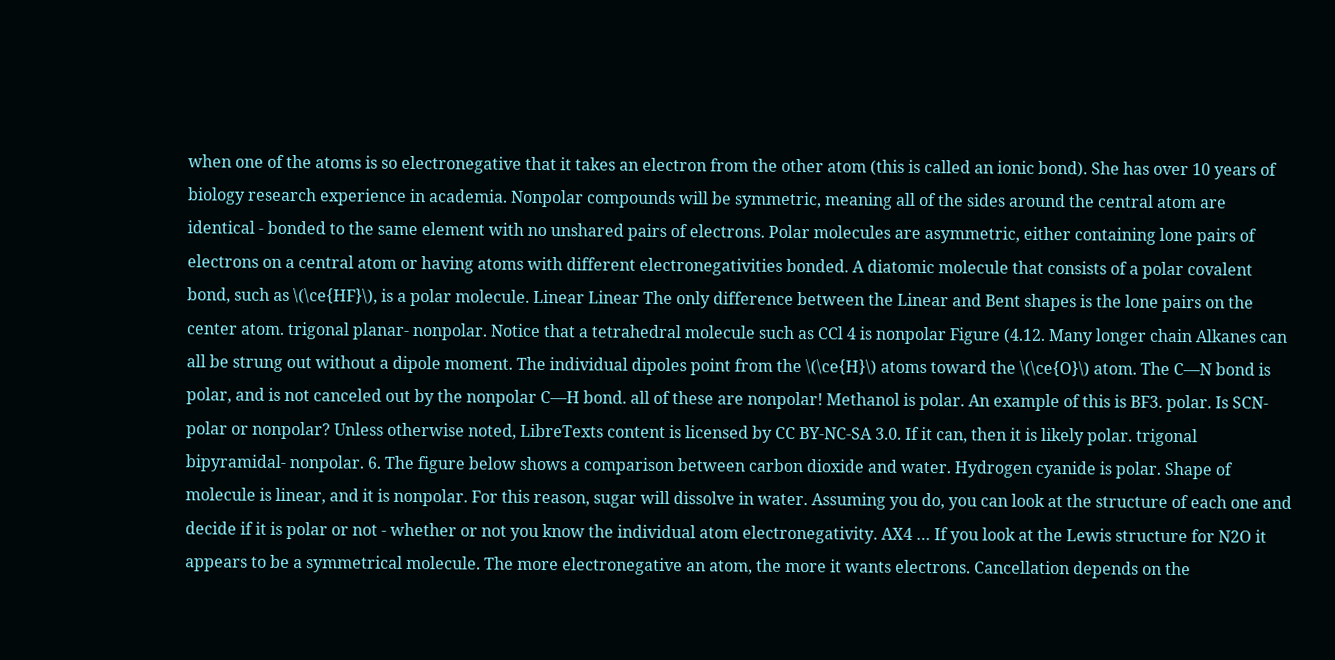when one of the atoms is so electronegative that it takes an electron from the other atom (this is called an ionic bond). She has over 10 years of biology research experience in academia. Nonpolar compounds will be symmetric, meaning all of the sides around the central atom are identical - bonded to the same element with no unshared pairs of electrons. Polar molecules are asymmetric, either containing lone pairs of electrons on a central atom or having atoms with different electronegativities bonded. A diatomic molecule that consists of a polar covalent bond, such as \(\ce{HF}\), is a polar molecule. Linear Linear The only difference between the Linear and Bent shapes is the lone pairs on the center atom. trigonal planar- nonpolar. Notice that a tetrahedral molecule such as CCl 4 is nonpolar Figure (4.12. Many longer chain Alkanes can all be strung out without a dipole moment. The individual dipoles point from the \(\ce{H}\) atoms toward the \(\ce{O}\) atom. The C—N bond is polar, and is not canceled out by the nonpolar C—H bond. all of these are nonpolar! Methanol is polar. An example of this is BF3. polar. Is SCN- polar or nonpolar? Unless otherwise noted, LibreTexts content is licensed by CC BY-NC-SA 3.0. If it can, then it is likely polar. trigonal bipyramidal- nonpolar. 6. The figure below shows a comparison between carbon dioxide and water. Hydrogen cyanide is polar. Shape of molecule is linear, and it is nonpolar. For this reason, sugar will dissolve in water. Assuming you do, you can look at the structure of each one and decide if it is polar or not - whether or not you know the individual atom electronegativity. AX4 … If you look at the Lewis structure for N2O it appears to be a symmetrical molecule. The more electronegative an atom, the more it wants electrons. Cancellation depends on the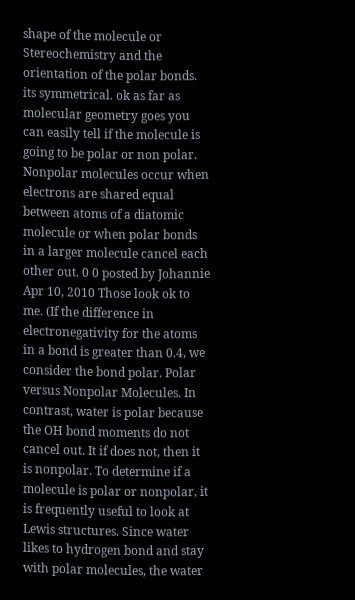shape of the molecule or Stereochemistry and the orientation of the polar bonds. its symmetrical. ok as far as molecular geometry goes you can easily tell if the molecule is going to be polar or non polar. Nonpolar molecules occur when electrons are shared equal between atoms of a diatomic molecule or when polar bonds in a larger molecule cancel each other out. 0 0 posted by Johannie Apr 10, 2010 Those look ok to me. (If the difference in electronegativity for the atoms in a bond is greater than 0.4, we consider the bond polar. Polar versus Nonpolar Molecules. In contrast, water is polar because the OH bond moments do not cancel out. It if does not, then it is nonpolar. To determine if a molecule is polar or nonpolar, it is frequently useful to look at Lewis structures. Since water likes to hydrogen bond and stay with polar molecules, the water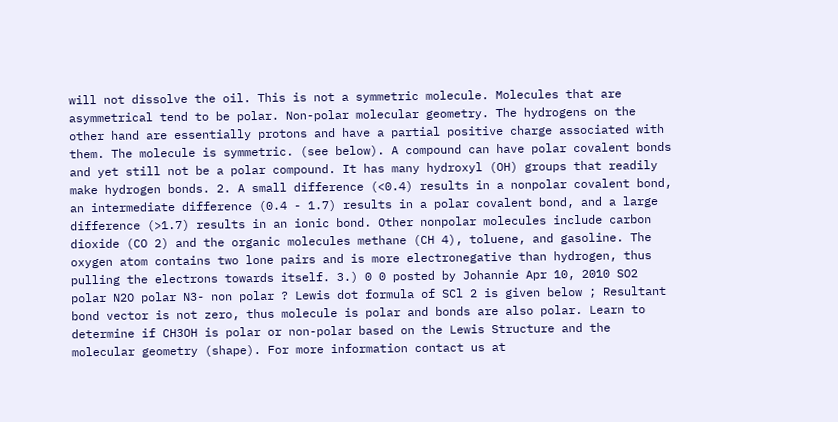will not dissolve the oil. This is not a symmetric molecule. Molecules that are asymmetrical tend to be polar. Non-polar molecular geometry. The hydrogens on the other hand are essentially protons and have a partial positive charge associated with them. The molecule is symmetric. (see below). A compound can have polar covalent bonds and yet still not be a polar compound. It has many hydroxyl (OH) groups that readily make hydrogen bonds. 2. A small difference (<0.4) results in a nonpolar covalent bond, an intermediate difference (0.4 - 1.7) results in a polar covalent bond, and a large difference (>1.7) results in an ionic bond. Other nonpolar molecules include carbon dioxide (CO 2) and the organic molecules methane (CH 4), toluene, and gasoline. The oxygen atom contains two lone pairs and is more electronegative than hydrogen, thus pulling the electrons towards itself. 3.) 0 0 posted by Johannie Apr 10, 2010 SO2 polar N2O polar N3- non polar ? Lewis dot formula of SCl 2 is given below ; Resultant bond vector is not zero, thus molecule is polar and bonds are also polar. Learn to determine if CH3OH is polar or non-polar based on the Lewis Structure and the molecular geometry (shape). For more information contact us at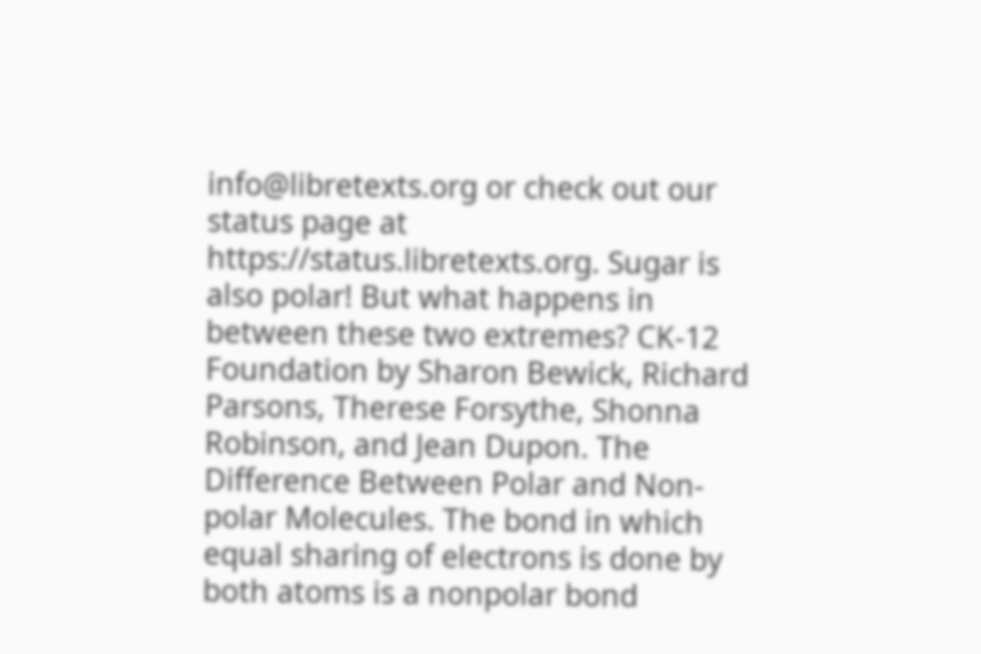info@libretexts.org or check out our status page at https://status.libretexts.org. Sugar is also polar! But what happens in between these two extremes? CK-12 Foundation by Sharon Bewick, Richard Parsons, Therese Forsythe, Shonna Robinson, and Jean Dupon. The Difference Between Polar and Non-polar Molecules. The bond in which equal sharing of electrons is done by both atoms is a nonpolar bond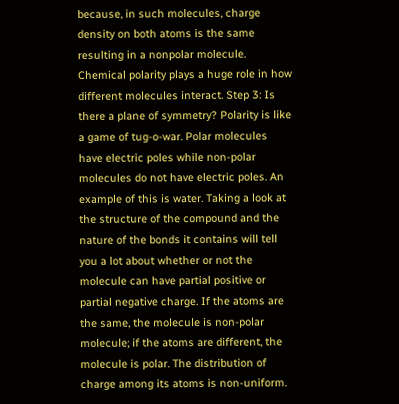because, in such molecules, charge density on both atoms is the same resulting in a nonpolar molecule. Chemical polarity plays a huge role in how different molecules interact. Step 3: Is there a plane of symmetry? Polarity is like a game of tug-o-war. Polar molecules have electric poles while non-polar molecules do not have electric poles. An example of this is water. Taking a look at the structure of the compound and the nature of the bonds it contains will tell you a lot about whether or not the molecule can have partial positive or partial negative charge. If the atoms are the same, the molecule is non-polar molecule; if the atoms are different, the molecule is polar. The distribution of charge among its atoms is non-uniform.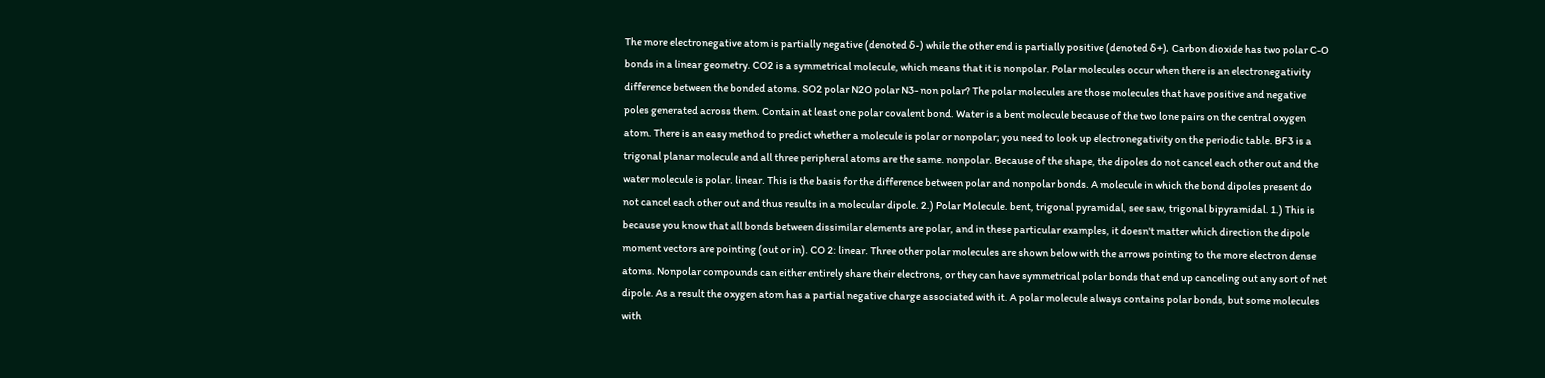The more electronegative atom is partially negative (denoted δ-) while the other end is partially positive (denoted δ+). Carbon dioxide has two polar C-O bonds in a linear geometry. CO2 is a symmetrical molecule, which means that it is nonpolar. Polar molecules occur when there is an electronegativity difference between the bonded atoms. SO2 polar N2O polar N3- non polar? The polar molecules are those molecules that have positive and negative poles generated across them. Contain at least one polar covalent bond. Water is a bent molecule because of the two lone pairs on the central oxygen atom. There is an easy method to predict whether a molecule is polar or nonpolar; you need to look up electronegativity on the periodic table. BF3 is a trigonal planar molecule and all three peripheral atoms are the same. nonpolar. Because of the shape, the dipoles do not cancel each other out and the water molecule is polar. linear. This is the basis for the difference between polar and nonpolar bonds. A molecule in which the bond dipoles present do not cancel each other out and thus results in a molecular dipole. 2.) Polar Molecule. bent, trigonal pyramidal, see saw, trigonal bipyramidal. 1.) This is because you know that all bonds between dissimilar elements are polar, and in these particular examples, it doesn't matter which direction the dipole moment vectors are pointing (out or in). CO 2: linear. Three other polar molecules are shown below with the arrows pointing to the more electron dense atoms. Nonpolar compounds can either entirely share their electrons, or they can have symmetrical polar bonds that end up canceling out any sort of net dipole. As a result the oxygen atom has a partial negative charge associated with it. A polar molecule always contains polar bonds, but some molecules with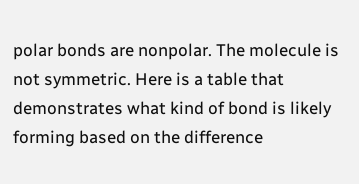polar bonds are nonpolar. The molecule is not symmetric. Here is a table that demonstrates what kind of bond is likely forming based on the difference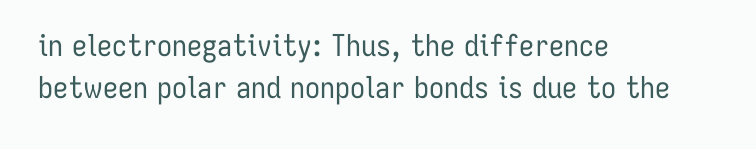in electronegativity: Thus, the difference between polar and nonpolar bonds is due to the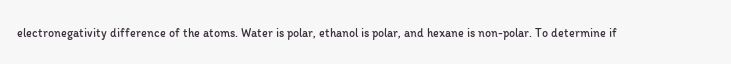electronegativity difference of the atoms. Water is polar, ethanol is polar, and hexane is non-polar. To determine if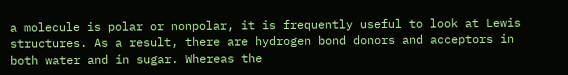a molecule is polar or nonpolar, it is frequently useful to look at Lewis structures. As a result, there are hydrogen bond donors and acceptors in both water and in sugar. Whereas the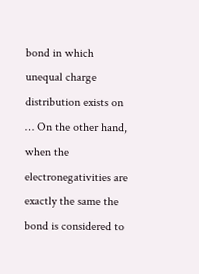bond in which unequal charge distribution exists on … On the other hand, when the electronegativities are exactly the same the bond is considered to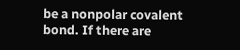be a nonpolar covalent bond. If there are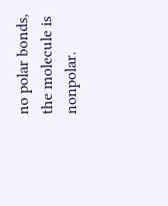no polar bonds, the molecule is nonpolar.